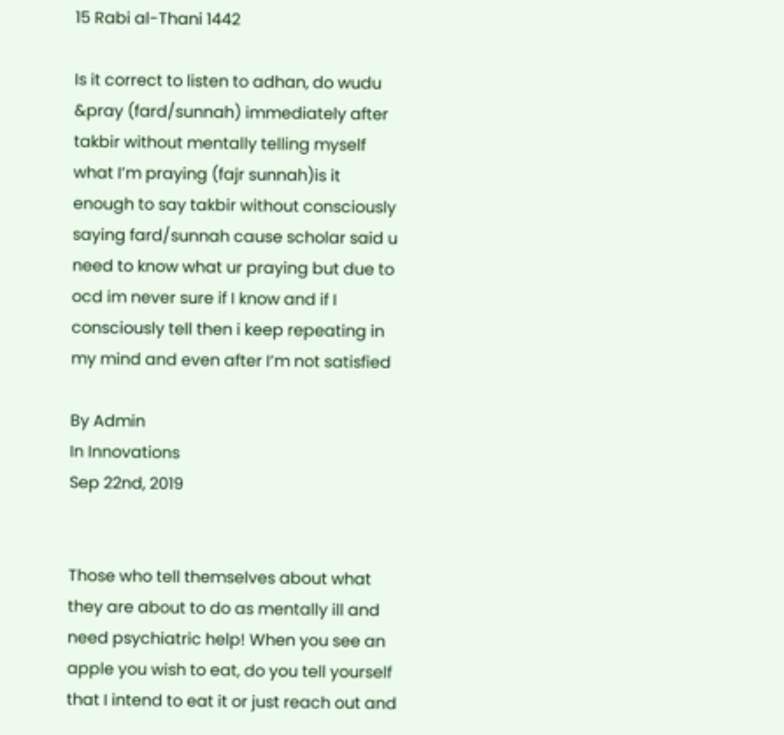15 Rabi al-Thani 1442

Is it correct to listen to adhan, do wudu &pray (fard/sunnah) immediately after takbir without mentally telling myself what I’m praying (fajr sunnah)is it enough to say takbir without consciously saying fard/sunnah cause scholar said u need to know what ur praying but due to ocd im never sure if I know and if I consciously tell then i keep repeating in my mind and even after I’m not satisfied

By Admin
In Innovations
Sep 22nd, 2019


Those who tell themselves about what they are about to do as mentally ill and need psychiatric help! When you see an apple you wish to eat, do you tell yourself that I intend to eat it or just reach out and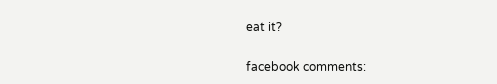eat it?

facebook comments: